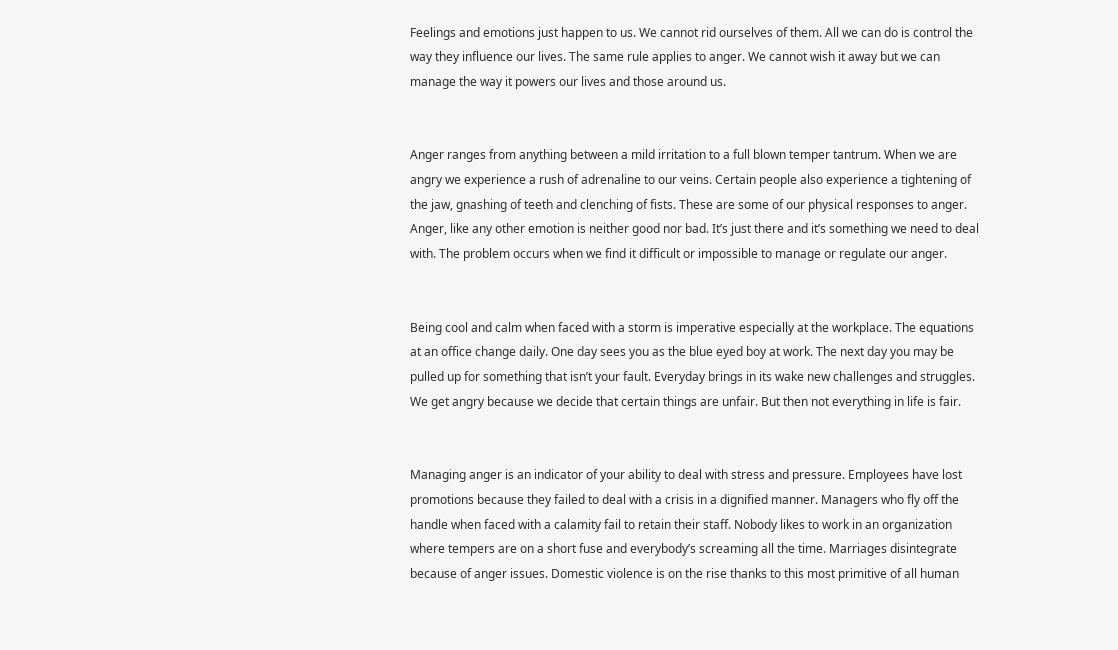Feelings and emotions just happen to us. We cannot rid ourselves of them. All we can do is control the way they influence our lives. The same rule applies to anger. We cannot wish it away but we can manage the way it powers our lives and those around us.


Anger ranges from anything between a mild irritation to a full blown temper tantrum. When we are angry we experience a rush of adrenaline to our veins. Certain people also experience a tightening of the jaw, gnashing of teeth and clenching of fists. These are some of our physical responses to anger. Anger, like any other emotion is neither good nor bad. It’s just there and it’s something we need to deal with. The problem occurs when we find it difficult or impossible to manage or regulate our anger.


Being cool and calm when faced with a storm is imperative especially at the workplace. The equations at an office change daily. One day sees you as the blue eyed boy at work. The next day you may be pulled up for something that isn’t your fault. Everyday brings in its wake new challenges and struggles. We get angry because we decide that certain things are unfair. But then not everything in life is fair.


Managing anger is an indicator of your ability to deal with stress and pressure. Employees have lost promotions because they failed to deal with a crisis in a dignified manner. Managers who fly off the handle when faced with a calamity fail to retain their staff. Nobody likes to work in an organization where tempers are on a short fuse and everybody’s screaming all the time. Marriages disintegrate because of anger issues. Domestic violence is on the rise thanks to this most primitive of all human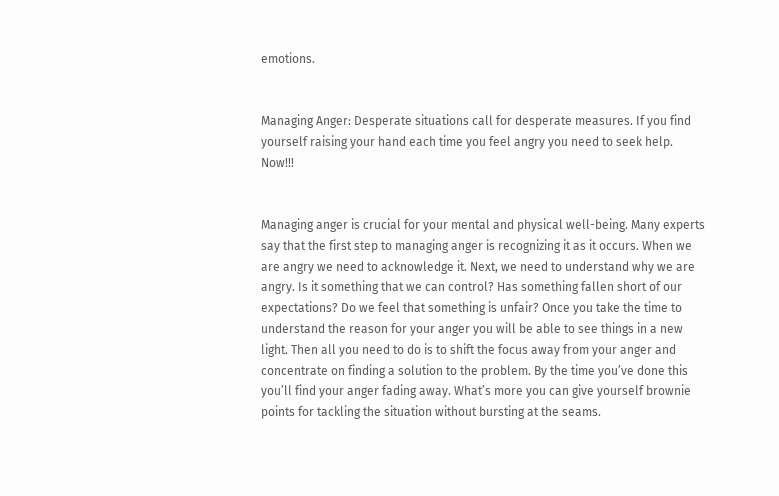emotions.


Managing Anger: Desperate situations call for desperate measures. If you find yourself raising your hand each time you feel angry you need to seek help. Now!!!


Managing anger is crucial for your mental and physical well-being. Many experts say that the first step to managing anger is recognizing it as it occurs. When we are angry we need to acknowledge it. Next, we need to understand why we are angry. Is it something that we can control? Has something fallen short of our expectations? Do we feel that something is unfair? Once you take the time to understand the reason for your anger you will be able to see things in a new light. Then all you need to do is to shift the focus away from your anger and concentrate on finding a solution to the problem. By the time you’ve done this you’ll find your anger fading away. What’s more you can give yourself brownie points for tackling the situation without bursting at the seams.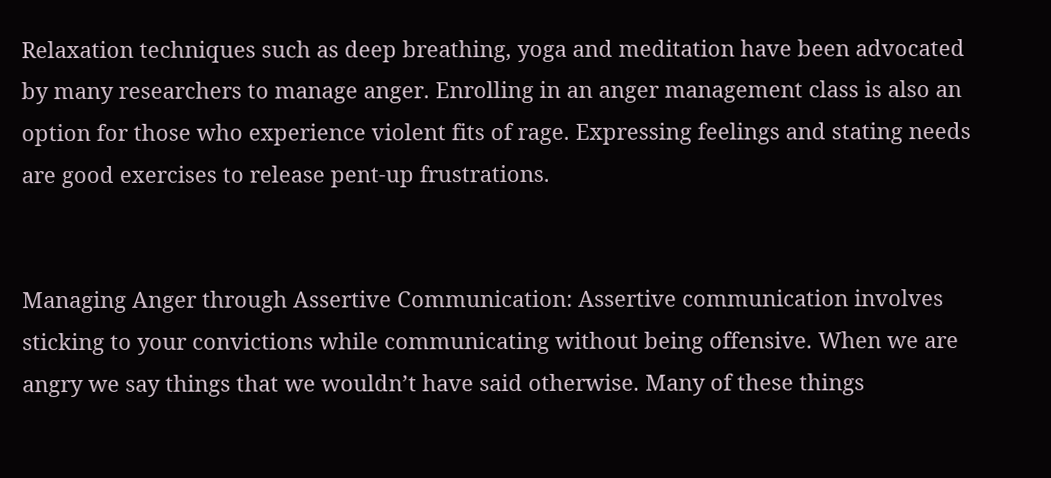Relaxation techniques such as deep breathing, yoga and meditation have been advocated by many researchers to manage anger. Enrolling in an anger management class is also an option for those who experience violent fits of rage. Expressing feelings and stating needs are good exercises to release pent-up frustrations.


Managing Anger through Assertive Communication: Assertive communication involves sticking to your convictions while communicating without being offensive. When we are angry we say things that we wouldn’t have said otherwise. Many of these things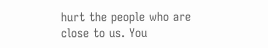hurt the people who are close to us. You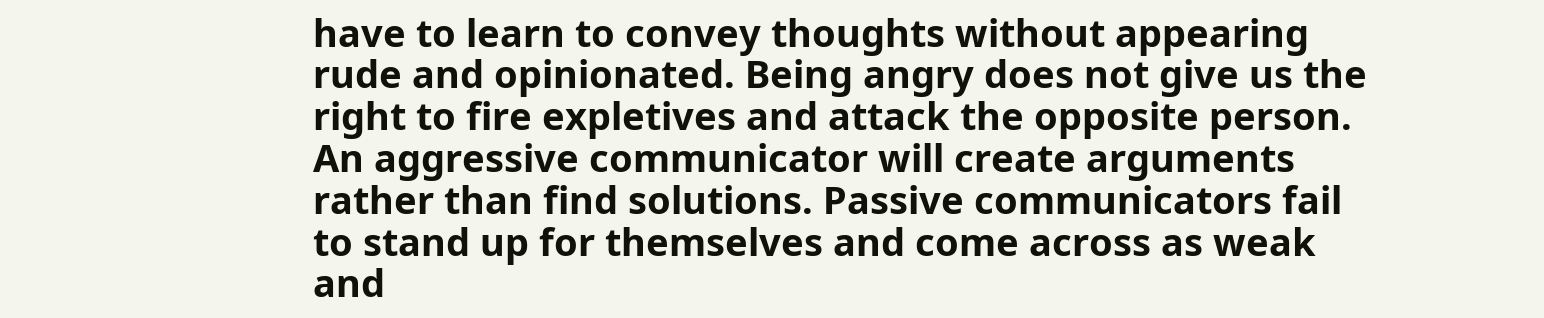have to learn to convey thoughts without appearing rude and opinionated. Being angry does not give us the right to fire expletives and attack the opposite person. An aggressive communicator will create arguments rather than find solutions. Passive communicators fail to stand up for themselves and come across as weak and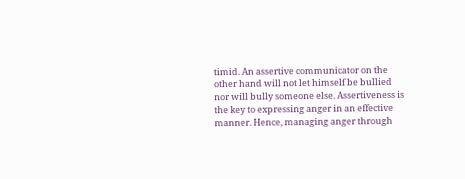timid. An assertive communicator on the other hand will not let himself be bullied nor will bully someone else. Assertiveness is the key to expressing anger in an effective manner. Hence, managing anger through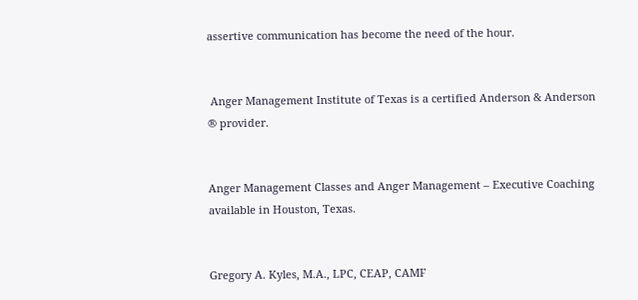assertive communication has become the need of the hour.


 Anger Management Institute of Texas is a certified Anderson & Anderson ® provider.


Anger Management Classes and Anger Management – Executive Coaching available in Houston, Texas.


Gregory A. Kyles, M.A., LPC, CEAP, CAMF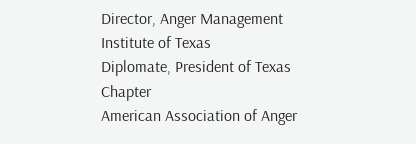Director, Anger Management Institute of Texas
Diplomate, President of Texas Chapter
American Association of Anger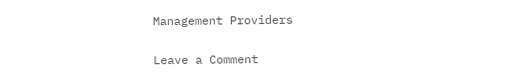Management Providers


Leave a Comment